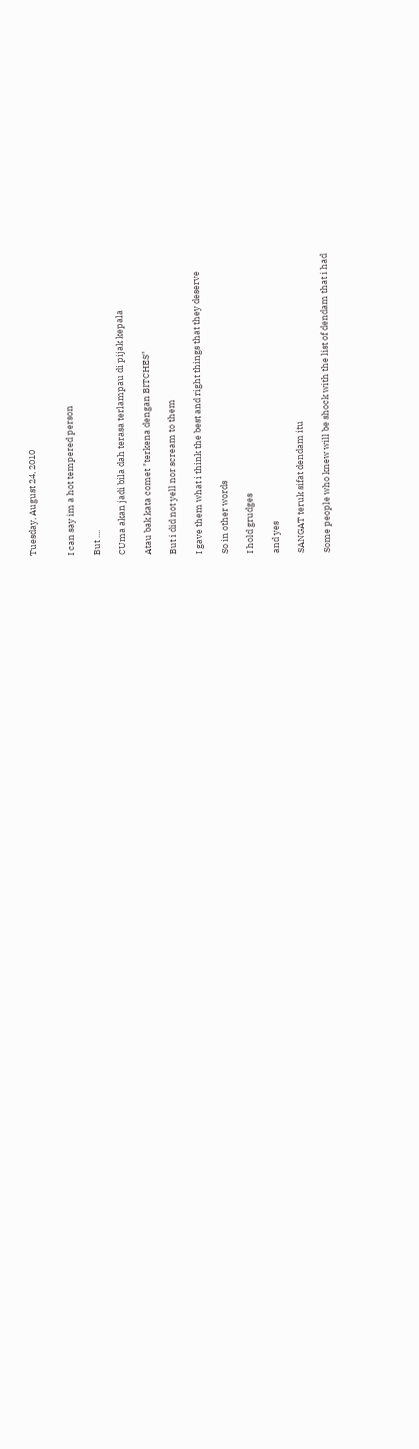Tuesday, August 24, 2010


I can say im a hot tempered person

But ....

CUma akan jadi bila dah terasa terlampau di pijak kepala

Atau bak kata comet "terkena dengan BITCHES"

But i did not yell nor scream to them

I gave them what i think the best and right things that they deserve

So in other words

I hold grudges

and yes

SANGAT teruk sifat dendam itu

Some people who knew will be shock with the list of dendam that i had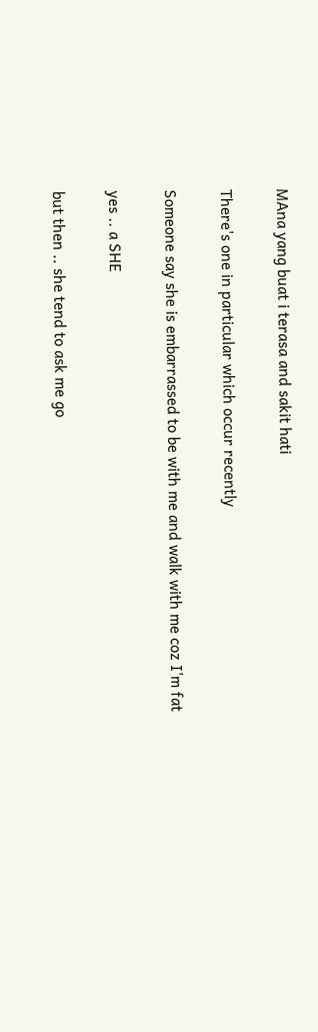MAna yang buat i terasa and sakit hati

There's one in particular which occur recently

Someone say she is embarrassed to be with me and walk with me coz I'm fat

yes .. a SHE

but then .. she tend to ask me go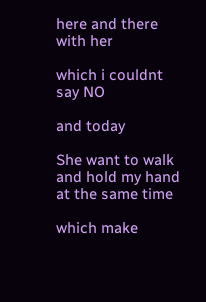here and there with her

which i couldnt say NO

and today

She want to walk and hold my hand at the same time

which make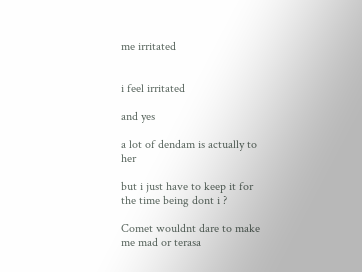me irritated


i feel irritated

and yes

a lot of dendam is actually to her

but i just have to keep it for the time being dont i ?

Comet wouldnt dare to make me mad or terasa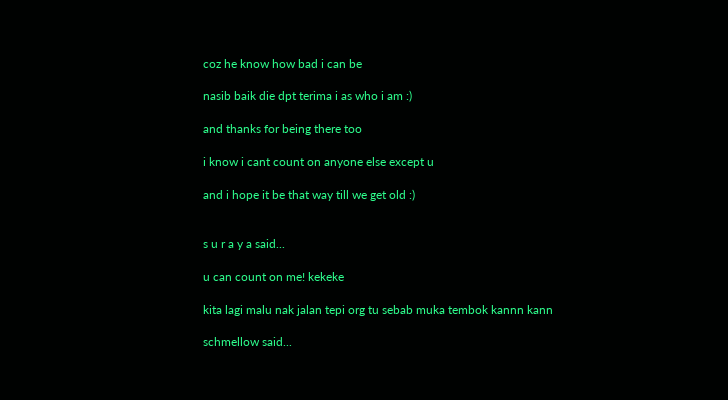coz he know how bad i can be

nasib baik die dpt terima i as who i am :)

and thanks for being there too

i know i cant count on anyone else except u

and i hope it be that way till we get old :)


s u r a y a said...

u can count on me! kekeke

kita lagi malu nak jalan tepi org tu sebab muka tembok kannn kann

schmellow said...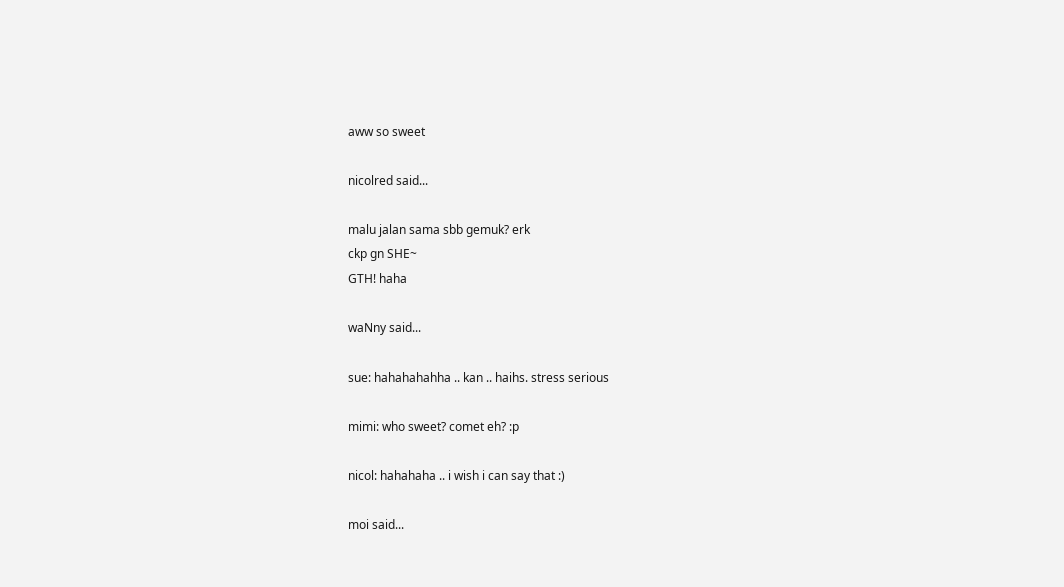aww so sweet

nicolred said...

malu jalan sama sbb gemuk? erk
ckp gn SHE~
GTH! haha

waNny said...

sue: hahahahahha .. kan .. haihs. stress serious

mimi: who sweet? comet eh? :p

nicol: hahahaha .. i wish i can say that :)

moi said...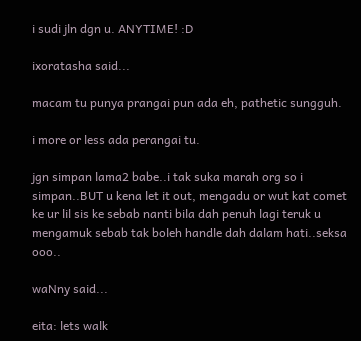i sudi jln dgn u. ANYTIME! :D

ixoratasha said...

macam tu punya prangai pun ada eh, pathetic sungguh.

i more or less ada perangai tu.

jgn simpan lama2 babe..i tak suka marah org so i simpan..BUT u kena let it out, mengadu or wut kat comet ke ur lil sis ke sebab nanti bila dah penuh lagi teruk u mengamuk sebab tak boleh handle dah dalam hati..seksa ooo..

waNny said...

eita: lets walk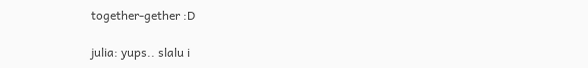together-gether :D

julia: yups.. slalu i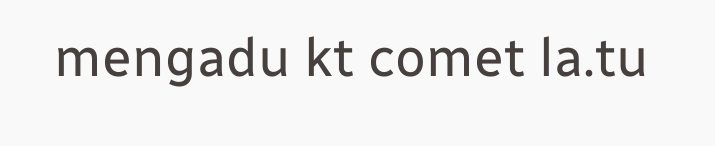mengadu kt comet la.tu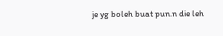je yg boleh buat pun.n die leh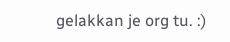gelakkan je org tu. :)